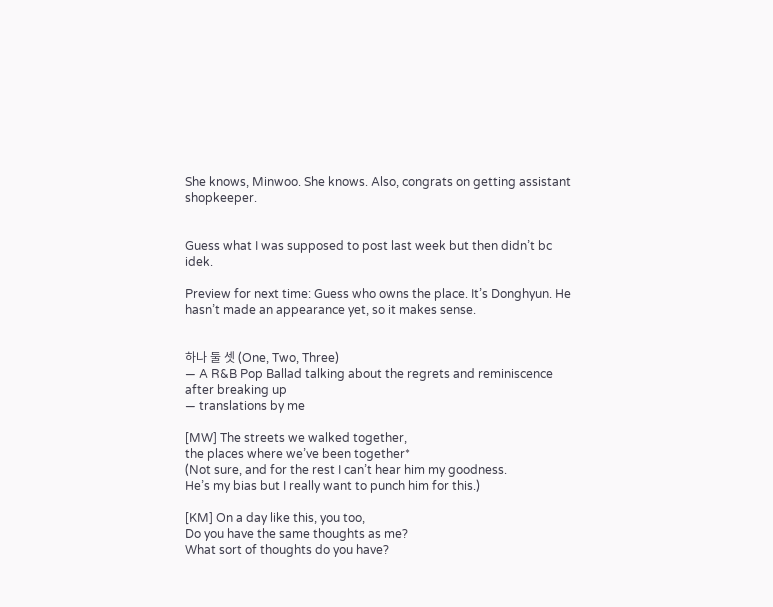She knows, Minwoo. She knows. Also, congrats on getting assistant shopkeeper.


Guess what I was supposed to post last week but then didn’t bc idek.

Preview for next time: Guess who owns the place. It’s Donghyun. He hasn’t made an appearance yet, so it makes sense.


하나 둘 셋 (One, Two, Three)
— A R&B Pop Ballad talking about the regrets and reminiscence after breaking up
— translations by me

[MW] The streets we walked together,
the places where we’ve been together*
(Not sure, and for the rest I can’t hear him my goodness.
He’s my bias but I really want to punch him for this.)

[KM] On a day like this, you too,
Do you have the same thoughts as me?
What sort of thoughts do you have?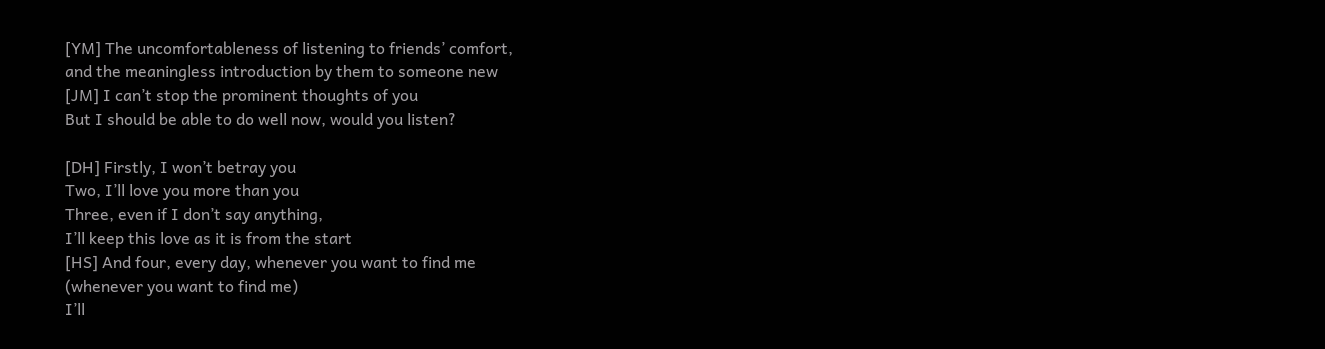[YM] The uncomfortableness of listening to friends’ comfort,
and the meaningless introduction by them to someone new
[JM] I can’t stop the prominent thoughts of you
But I should be able to do well now, would you listen?

[DH] Firstly, I won’t betray you
Two, I’ll love you more than you
Three, even if I don’t say anything,
I’ll keep this love as it is from the start
[HS] And four, every day, whenever you want to find me
(whenever you want to find me)
I’ll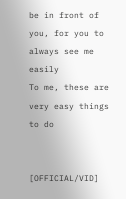be in front of you, for you to always see me easily
To me, these are very easy things to do


[OFFICIAL/VID]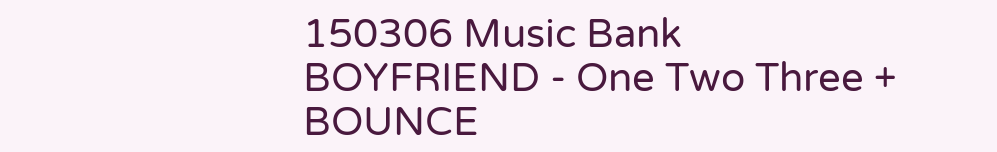150306 Music Bank BOYFRIEND - One Two Three + BOUNCE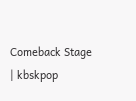Comeback Stage | kbskpop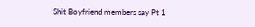Shit Boyfriend members say Pt 1